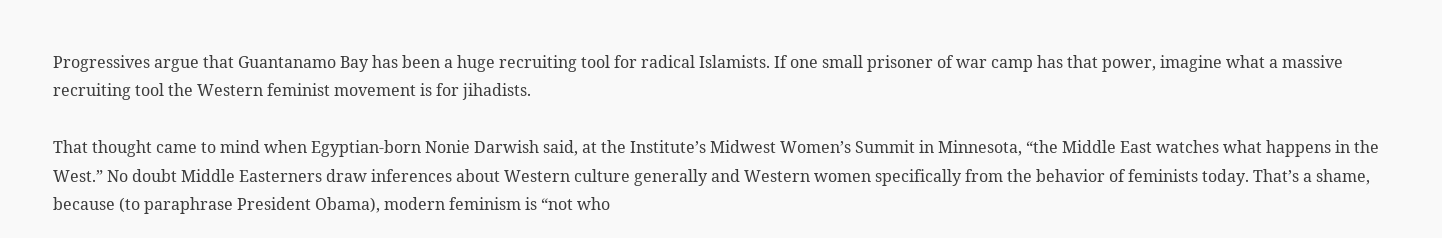Progressives argue that Guantanamo Bay has been a huge recruiting tool for radical Islamists. If one small prisoner of war camp has that power, imagine what a massive recruiting tool the Western feminist movement is for jihadists.

That thought came to mind when Egyptian-born Nonie Darwish said, at the Institute’s Midwest Women’s Summit in Minnesota, “the Middle East watches what happens in the West.” No doubt Middle Easterners draw inferences about Western culture generally and Western women specifically from the behavior of feminists today. That’s a shame, because (to paraphrase President Obama), modern feminism is “not who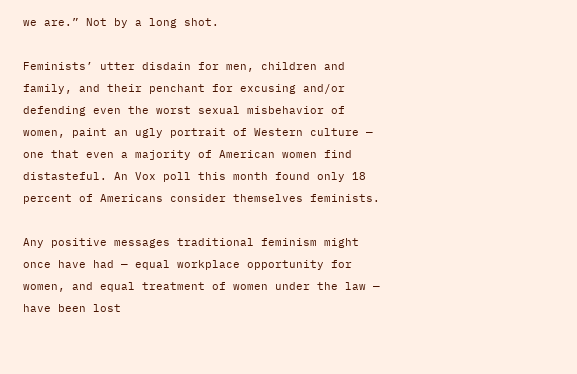we are.” Not by a long shot.

Feminists’ utter disdain for men, children and family, and their penchant for excusing and/or defending even the worst sexual misbehavior of women, paint an ugly portrait of Western culture — one that even a majority of American women find distasteful. An Vox poll this month found only 18 percent of Americans consider themselves feminists.

Any positive messages traditional feminism might once have had — equal workplace opportunity for women, and equal treatment of women under the law — have been lost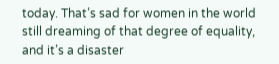today. That’s sad for women in the world still dreaming of that degree of equality, and it’s a disaster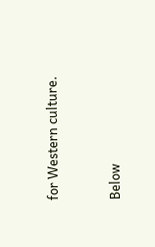for Western culture.


Below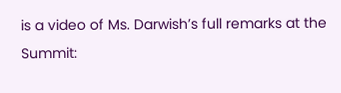is a video of Ms. Darwish’s full remarks at the Summit: